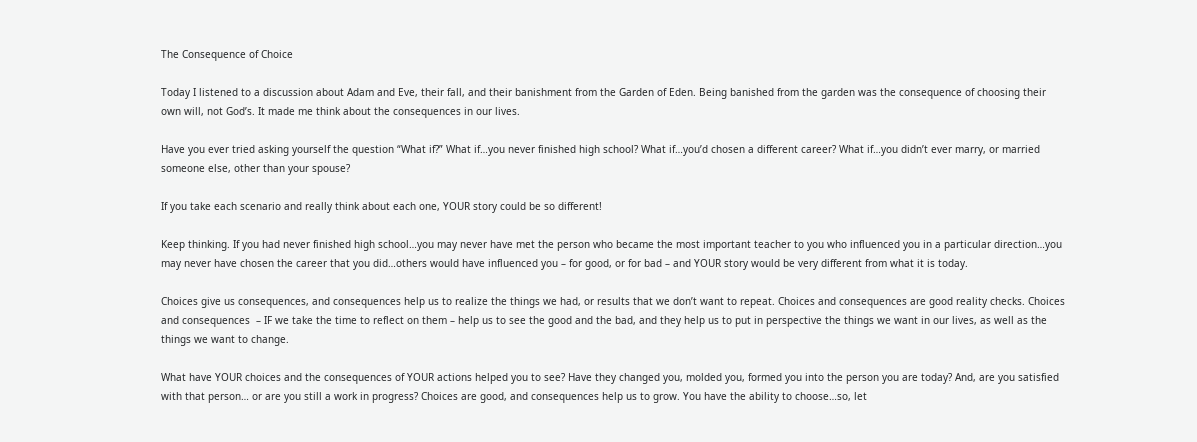The Consequence of Choice

Today I listened to a discussion about Adam and Eve, their fall, and their banishment from the Garden of Eden. Being banished from the garden was the consequence of choosing their own will, not God’s. It made me think about the consequences in our lives.

Have you ever tried asking yourself the question “What if?” What if…you never finished high school? What if…you’d chosen a different career? What if…you didn’t ever marry, or married someone else, other than your spouse?

If you take each scenario and really think about each one, YOUR story could be so different!

Keep thinking. If you had never finished high school…you may never have met the person who became the most important teacher to you who influenced you in a particular direction…you may never have chosen the career that you did…others would have influenced you – for good, or for bad – and YOUR story would be very different from what it is today.

Choices give us consequences, and consequences help us to realize the things we had, or results that we don’t want to repeat. Choices and consequences are good reality checks. Choices and consequences  – IF we take the time to reflect on them – help us to see the good and the bad, and they help us to put in perspective the things we want in our lives, as well as the things we want to change.

What have YOUR choices and the consequences of YOUR actions helped you to see? Have they changed you, molded you, formed you into the person you are today? And, are you satisfied with that person… or are you still a work in progress? Choices are good, and consequences help us to grow. You have the ability to choose…so, let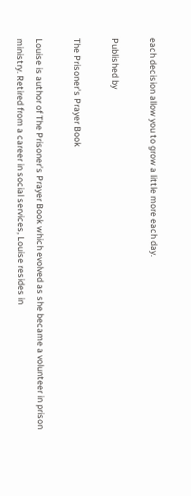each decision allow you to grow a little more each day.

Published by

The Prisoner's Prayer Book

Louise is author of The Prisoner's Prayer Book which evolved as she became a volunteer in prison ministry. Retired from a career in social services, Louise resides in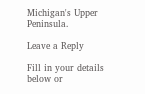Michigan's Upper Peninsula.

Leave a Reply

Fill in your details below or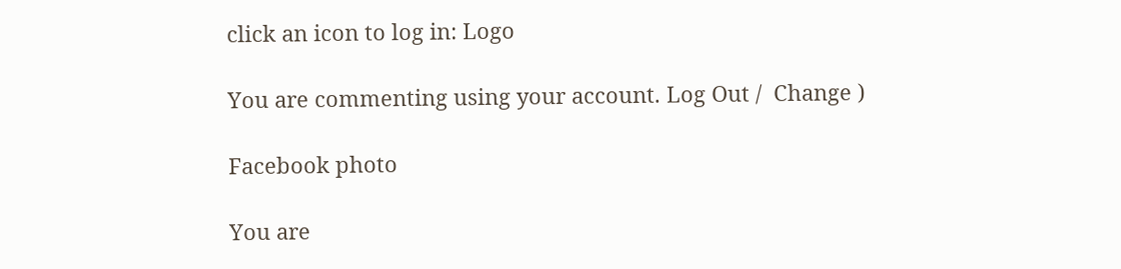click an icon to log in: Logo

You are commenting using your account. Log Out /  Change )

Facebook photo

You are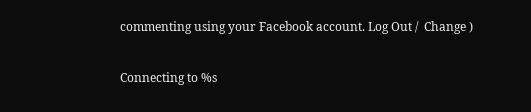commenting using your Facebook account. Log Out /  Change )

Connecting to %s